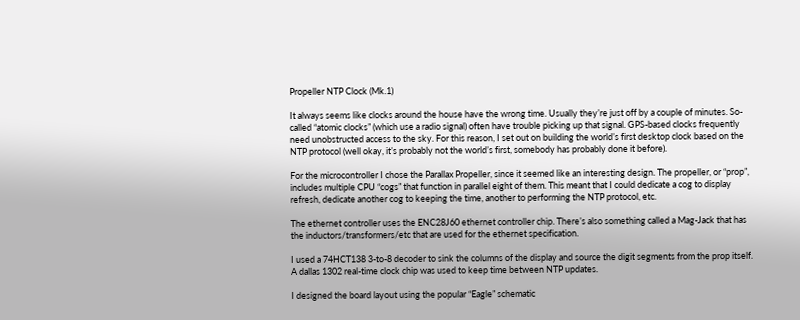Propeller NTP Clock (Mk.1)

It always seems like clocks around the house have the wrong time. Usually they’re just off by a couple of minutes. So-called “atomic clocks” (which use a radio signal) often have trouble picking up that signal. GPS-based clocks frequently need unobstructed access to the sky. For this reason, I set out on building the world’s first desktop clock based on the NTP protocol (well okay, it’s probably not the world’s first, somebody has probably done it before).

For the microcontroller I chose the Parallax Propeller, since it seemed like an interesting design. The propeller, or “prop”, includes multiple CPU “cogs” that function in parallel eight of them. This meant that I could dedicate a cog to display refresh, dedicate another cog to keeping the time, another to performing the NTP protocol, etc.

The ethernet controller uses the ENC28J60 ethernet controller chip. There’s also something called a Mag-Jack that has the inductors/transformers/etc that are used for the ethernet specification.

I used a 74HCT138 3-to-8 decoder to sink the columns of the display and source the digit segments from the prop itself. A dallas 1302 real-time clock chip was used to keep time between NTP updates.

I designed the board layout using the popular “Eagle” schematic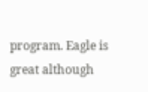program. Eagle is great although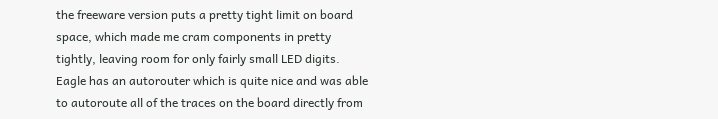the freeware version puts a pretty tight limit on board space, which made me cram components in pretty tightly, leaving room for only fairly small LED digits. Eagle has an autorouter which is quite nice and was able to autoroute all of the traces on the board directly from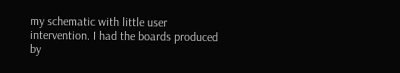my schematic with little user intervention. I had the boards produced by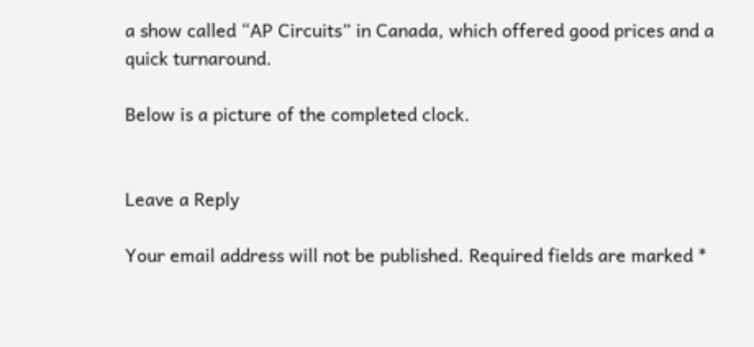a show called “AP Circuits” in Canada, which offered good prices and a quick turnaround.

Below is a picture of the completed clock.


Leave a Reply

Your email address will not be published. Required fields are marked *